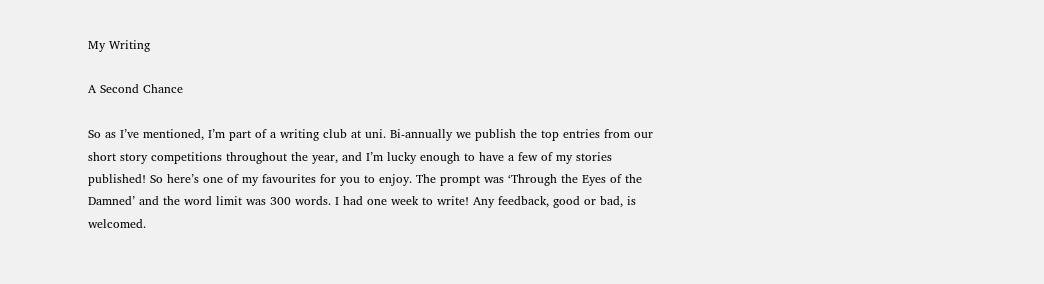My Writing

A Second Chance

So as I’ve mentioned, I’m part of a writing club at uni. Bi-annually we publish the top entries from our short story competitions throughout the year, and I’m lucky enough to have a few of my stories published! So here’s one of my favourites for you to enjoy. The prompt was ‘Through the Eyes of the Damned’ and the word limit was 300 words. I had one week to write! Any feedback, good or bad, is welcomed.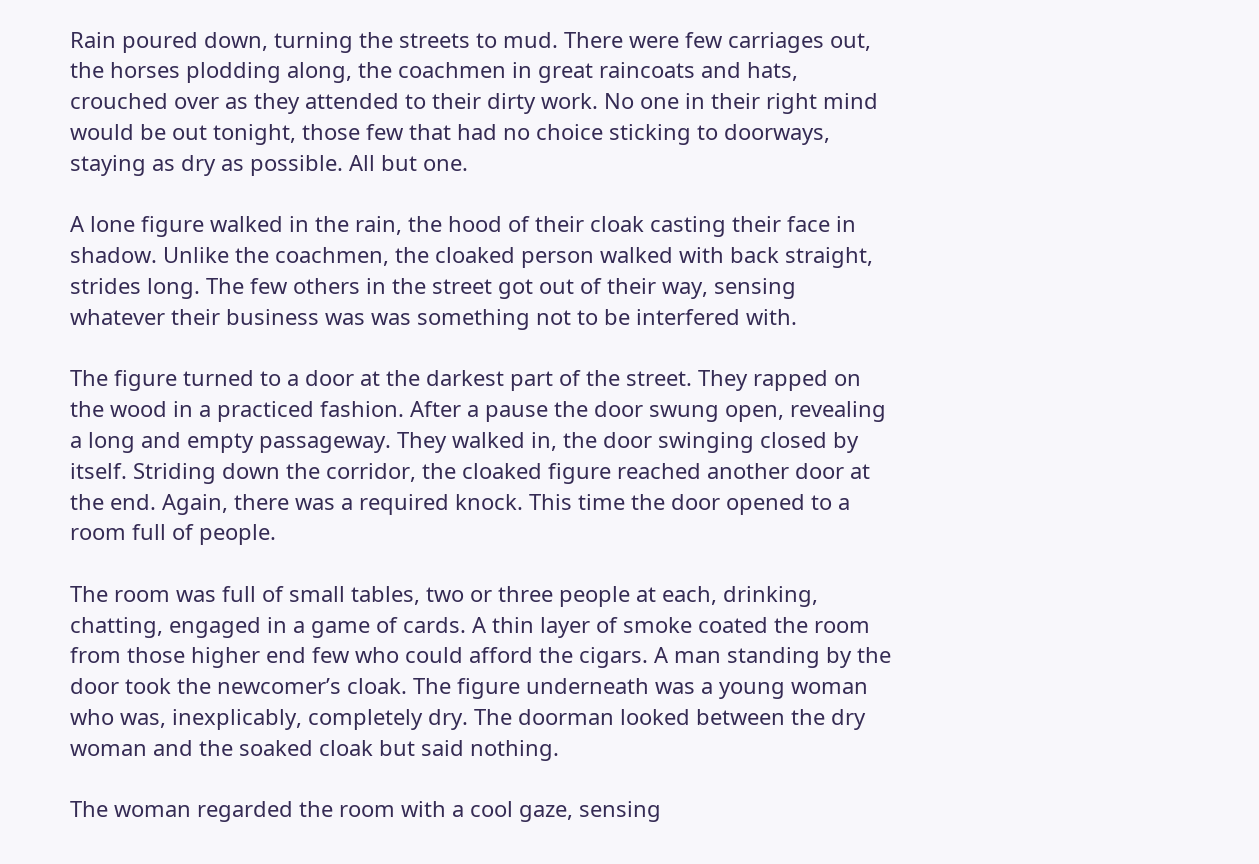Rain poured down, turning the streets to mud. There were few carriages out, the horses plodding along, the coachmen in great raincoats and hats, crouched over as they attended to their dirty work. No one in their right mind would be out tonight, those few that had no choice sticking to doorways, staying as dry as possible. All but one.

A lone figure walked in the rain, the hood of their cloak casting their face in shadow. Unlike the coachmen, the cloaked person walked with back straight, strides long. The few others in the street got out of their way, sensing whatever their business was was something not to be interfered with.

The figure turned to a door at the darkest part of the street. They rapped on the wood in a practiced fashion. After a pause the door swung open, revealing a long and empty passageway. They walked in, the door swinging closed by itself. Striding down the corridor, the cloaked figure reached another door at the end. Again, there was a required knock. This time the door opened to a room full of people.

The room was full of small tables, two or three people at each, drinking, chatting, engaged in a game of cards. A thin layer of smoke coated the room from those higher end few who could afford the cigars. A man standing by the door took the newcomer’s cloak. The figure underneath was a young woman who was, inexplicably, completely dry. The doorman looked between the dry woman and the soaked cloak but said nothing.

The woman regarded the room with a cool gaze, sensing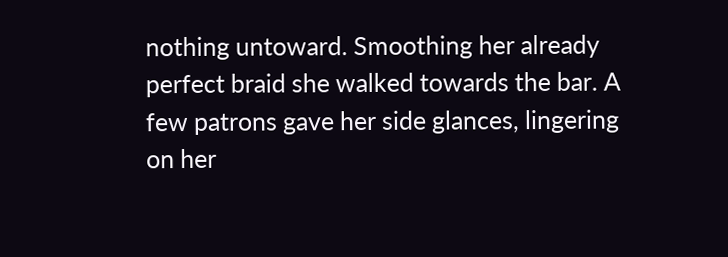nothing untoward. Smoothing her already perfect braid she walked towards the bar. A few patrons gave her side glances, lingering on her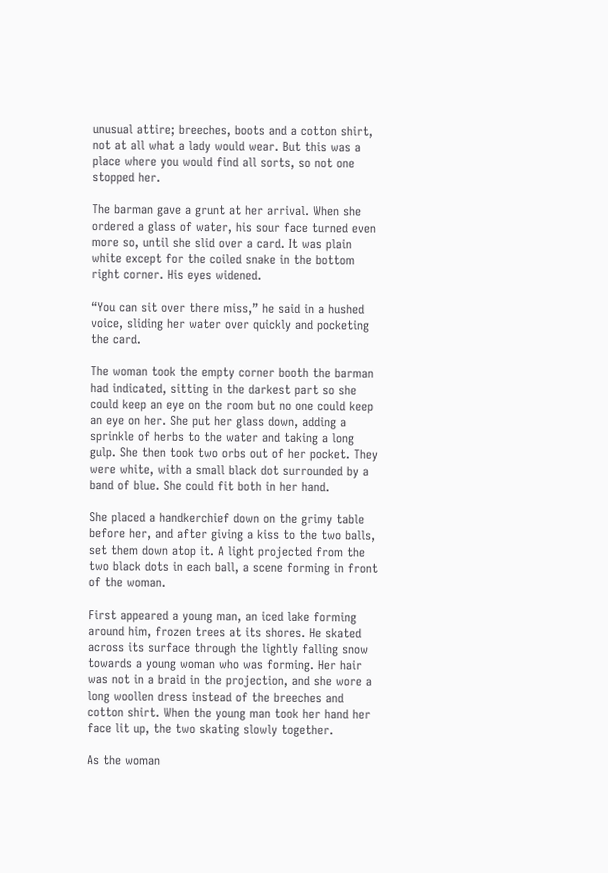unusual attire; breeches, boots and a cotton shirt, not at all what a lady would wear. But this was a place where you would find all sorts, so not one stopped her.

The barman gave a grunt at her arrival. When she ordered a glass of water, his sour face turned even more so, until she slid over a card. It was plain white except for the coiled snake in the bottom right corner. His eyes widened.

“You can sit over there miss,” he said in a hushed voice, sliding her water over quickly and pocketing the card.

The woman took the empty corner booth the barman had indicated, sitting in the darkest part so she could keep an eye on the room but no one could keep an eye on her. She put her glass down, adding a sprinkle of herbs to the water and taking a long gulp. She then took two orbs out of her pocket. They were white, with a small black dot surrounded by a band of blue. She could fit both in her hand.

She placed a handkerchief down on the grimy table before her, and after giving a kiss to the two balls, set them down atop it. A light projected from the two black dots in each ball, a scene forming in front of the woman.

First appeared a young man, an iced lake forming around him, frozen trees at its shores. He skated across its surface through the lightly falling snow towards a young woman who was forming. Her hair was not in a braid in the projection, and she wore a long woollen dress instead of the breeches and cotton shirt. When the young man took her hand her face lit up, the two skating slowly together.

As the woman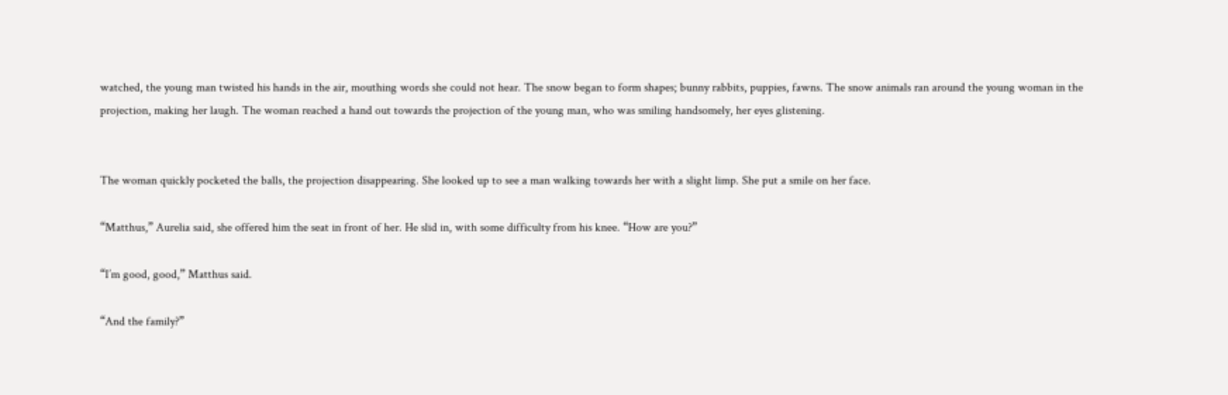watched, the young man twisted his hands in the air, mouthing words she could not hear. The snow began to form shapes; bunny rabbits, puppies, fawns. The snow animals ran around the young woman in the projection, making her laugh. The woman reached a hand out towards the projection of the young man, who was smiling handsomely, her eyes glistening.


The woman quickly pocketed the balls, the projection disappearing. She looked up to see a man walking towards her with a slight limp. She put a smile on her face.

“Matthus,” Aurelia said, she offered him the seat in front of her. He slid in, with some difficulty from his knee. “How are you?”

“I’m good, good,” Matthus said.

“And the family?”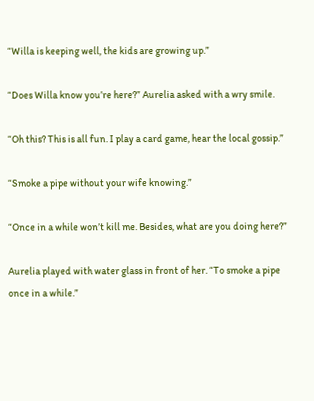“Willa is keeping well, the kids are growing up.”

“Does Willa know you’re here?” Aurelia asked with a wry smile.

“Oh this? This is all fun. I play a card game, hear the local gossip.”

“Smoke a pipe without your wife knowing.”

“Once in a while won’t kill me. Besides, what are you doing here?”

Aurelia played with water glass in front of her. “To smoke a pipe once in a while.”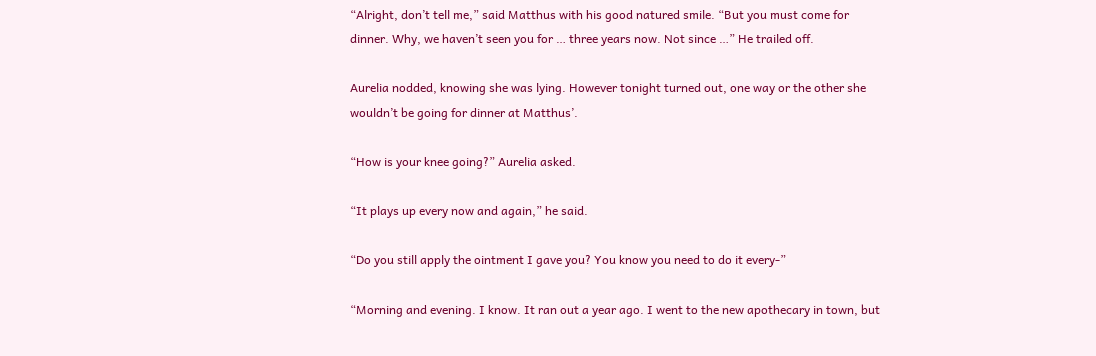“Alright, don’t tell me,” said Matthus with his good natured smile. “But you must come for dinner. Why, we haven’t seen you for … three years now. Not since …” He trailed off.

Aurelia nodded, knowing she was lying. However tonight turned out, one way or the other she wouldn’t be going for dinner at Matthus’.

“How is your knee going?” Aurelia asked.

“It plays up every now and again,” he said.

“Do you still apply the ointment I gave you? You know you need to do it every-”

“Morning and evening. I know. It ran out a year ago. I went to the new apothecary in town, but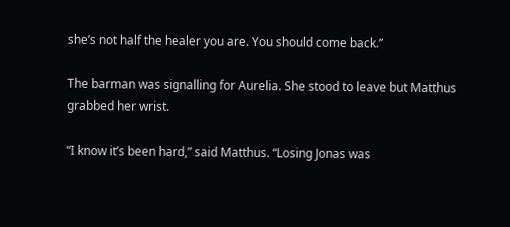she’s not half the healer you are. You should come back.”

The barman was signalling for Aurelia. She stood to leave but Matthus grabbed her wrist.

“I know it’s been hard,” said Matthus. “Losing Jonas was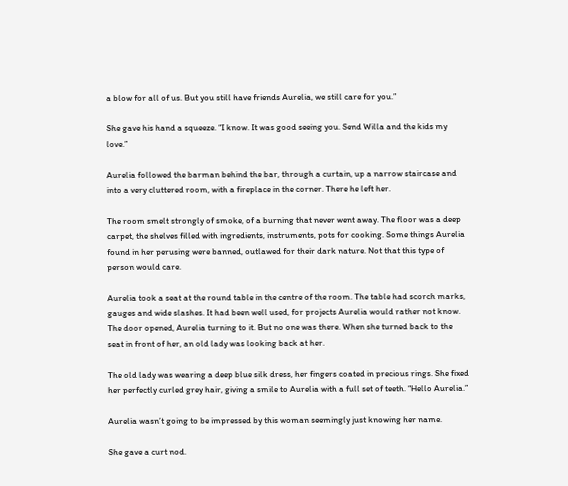a blow for all of us. But you still have friends Aurelia, we still care for you.”

She gave his hand a squeeze. “I know. It was good seeing you. Send Willa and the kids my love.”

Aurelia followed the barman behind the bar, through a curtain, up a narrow staircase and into a very cluttered room, with a fireplace in the corner. There he left her.

The room smelt strongly of smoke, of a burning that never went away. The floor was a deep carpet, the shelves filled with ingredients, instruments, pots for cooking. Some things Aurelia found in her perusing were banned, outlawed for their dark nature. Not that this type of person would care.

Aurelia took a seat at the round table in the centre of the room. The table had scorch marks, gauges and wide slashes. It had been well used, for projects Aurelia would rather not know. The door opened, Aurelia turning to it. But no one was there. When she turned back to the seat in front of her, an old lady was looking back at her.

The old lady was wearing a deep blue silk dress, her fingers coated in precious rings. She fixed her perfectly curled grey hair, giving a smile to Aurelia with a full set of teeth. “Hello Aurelia.”

Aurelia wasn’t going to be impressed by this woman seemingly just knowing her name.

She gave a curt nod.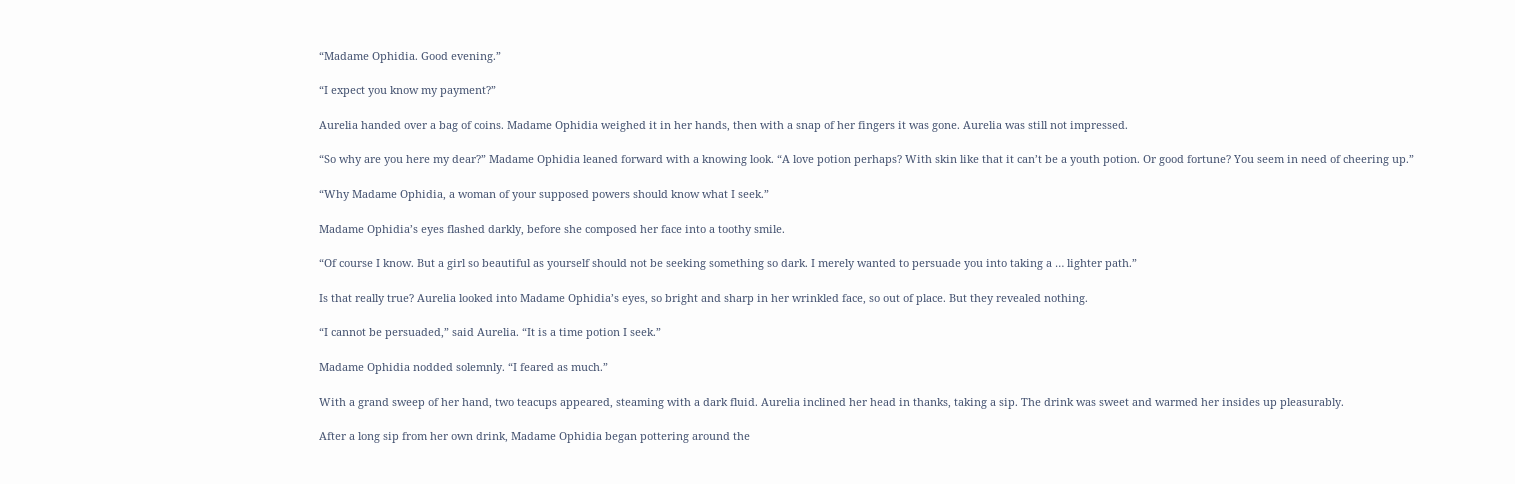“Madame Ophidia. Good evening.”

“I expect you know my payment?”

Aurelia handed over a bag of coins. Madame Ophidia weighed it in her hands, then with a snap of her fingers it was gone. Aurelia was still not impressed.

“So why are you here my dear?” Madame Ophidia leaned forward with a knowing look. “A love potion perhaps? With skin like that it can’t be a youth potion. Or good fortune? You seem in need of cheering up.”

“Why Madame Ophidia, a woman of your supposed powers should know what I seek.”

Madame Ophidia’s eyes flashed darkly, before she composed her face into a toothy smile.

“Of course I know. But a girl so beautiful as yourself should not be seeking something so dark. I merely wanted to persuade you into taking a … lighter path.”

Is that really true? Aurelia looked into Madame Ophidia’s eyes, so bright and sharp in her wrinkled face, so out of place. But they revealed nothing.

“I cannot be persuaded,” said Aurelia. “It is a time potion I seek.”

Madame Ophidia nodded solemnly. “I feared as much.”

With a grand sweep of her hand, two teacups appeared, steaming with a dark fluid. Aurelia inclined her head in thanks, taking a sip. The drink was sweet and warmed her insides up pleasurably.

After a long sip from her own drink, Madame Ophidia began pottering around the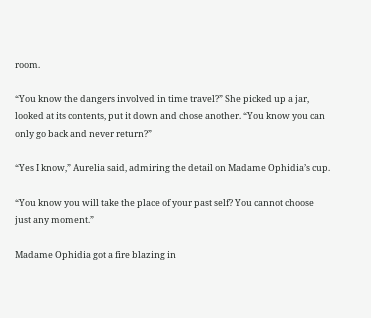room.

“You know the dangers involved in time travel?” She picked up a jar, looked at its contents, put it down and chose another. “You know you can only go back and never return?”

“Yes I know,” Aurelia said, admiring the detail on Madame Ophidia’s cup.

“You know you will take the place of your past self? You cannot choose just any moment.”

Madame Ophidia got a fire blazing in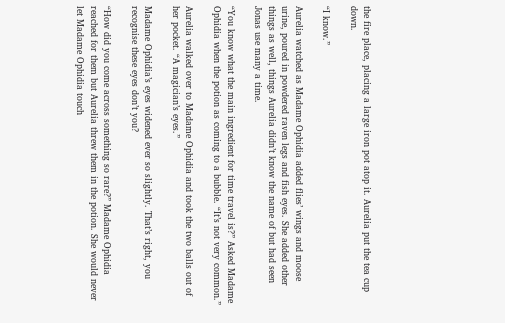the fire place, placing a large iron pot atop it. Aurelia put the tea cup down.

“I know.”

Aurelia watched as Madame Ophidia added flies’ wings and moose urine, poured in powdered raven legs and fish eyes. She added other things as well, things Aurelia didn’t know the name of but had seen Jonas use many a time.

“You know what the main ingredient for time travel is?” Asked Madame Ophidia when the potion as coming to a bubble. “It’s not very common.”

Aurelia walked over to Madame Ophidia and took the two balls out of her pocket. “A magician’s eyes.”

Madame Ophidia’s eyes widened ever so slightly. That’s right, you recognise these eyes don’t you?

“How did you come across something so rare?” Madame Ophidia reached for them but Aurelia threw them in the potion. She would never let Madame Ophidia touch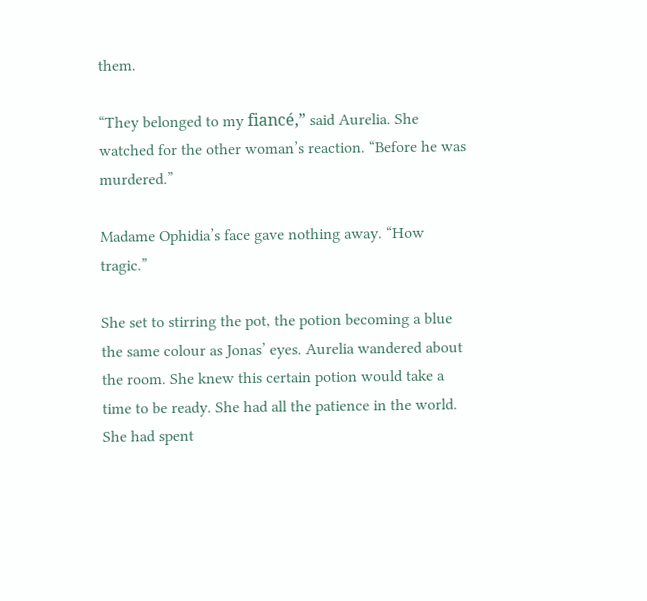them.

“They belonged to my fiancé,” said Aurelia. She watched for the other woman’s reaction. “Before he was murdered.”

Madame Ophidia’s face gave nothing away. “How tragic.”

She set to stirring the pot, the potion becoming a blue the same colour as Jonas’ eyes. Aurelia wandered about the room. She knew this certain potion would take a time to be ready. She had all the patience in the world. She had spent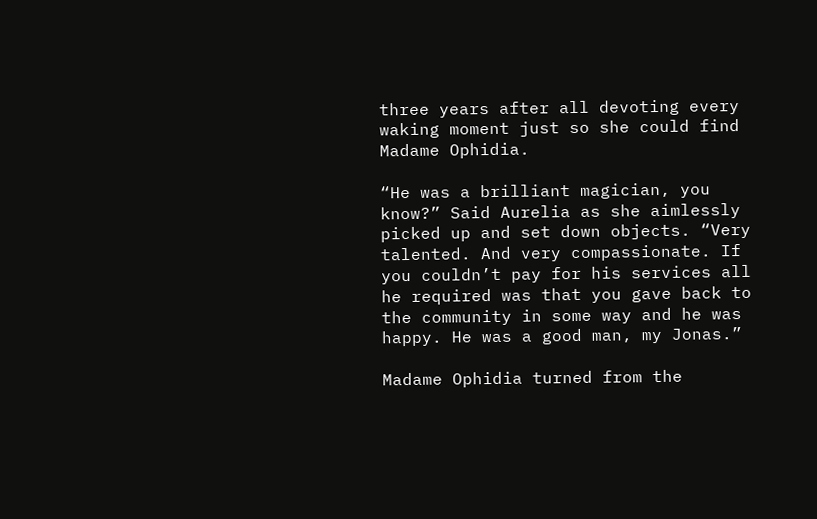three years after all devoting every waking moment just so she could find Madame Ophidia.

“He was a brilliant magician, you know?” Said Aurelia as she aimlessly picked up and set down objects. “Very talented. And very compassionate. If you couldn’t pay for his services all he required was that you gave back to the community in some way and he was happy. He was a good man, my Jonas.”

Madame Ophidia turned from the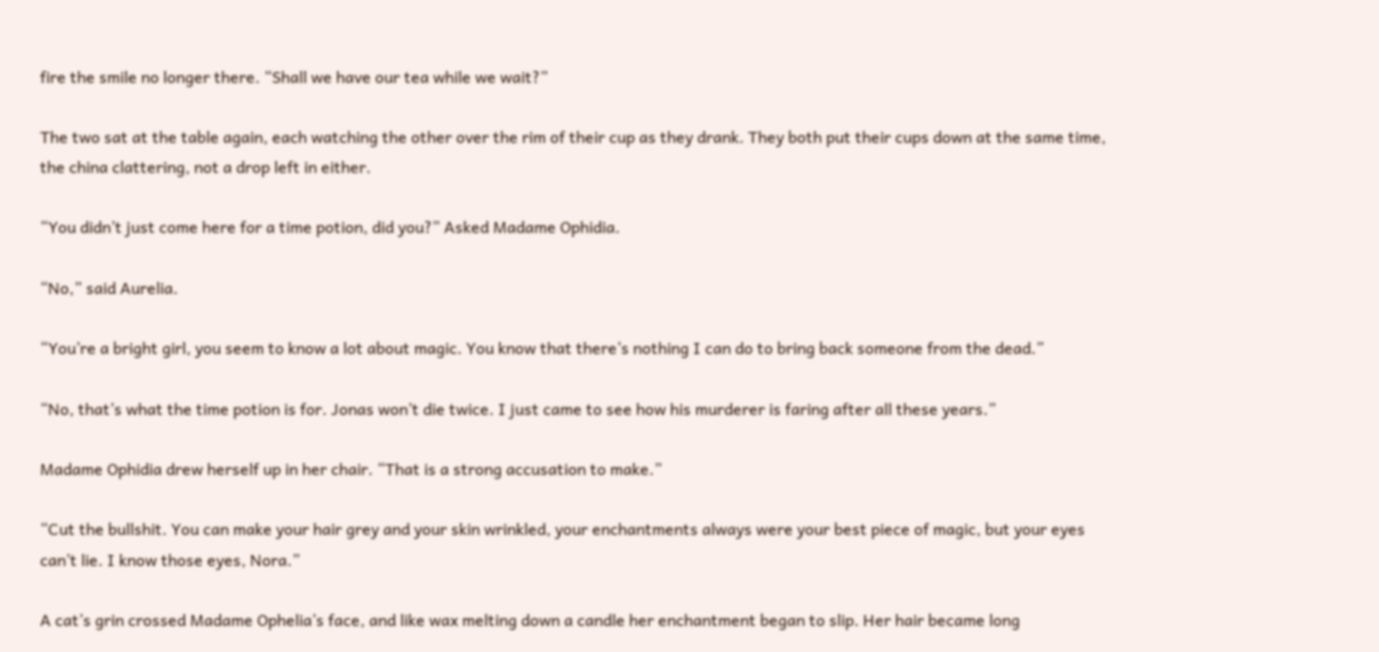fire the smile no longer there. “Shall we have our tea while we wait?”

The two sat at the table again, each watching the other over the rim of their cup as they drank. They both put their cups down at the same time, the china clattering, not a drop left in either.

“You didn’t just come here for a time potion, did you?” Asked Madame Ophidia.

“No,” said Aurelia.

“You’re a bright girl, you seem to know a lot about magic. You know that there’s nothing I can do to bring back someone from the dead.”

“No, that’s what the time potion is for. Jonas won’t die twice. I just came to see how his murderer is faring after all these years.”

Madame Ophidia drew herself up in her chair. “That is a strong accusation to make.”

“Cut the bullshit. You can make your hair grey and your skin wrinkled, your enchantments always were your best piece of magic, but your eyes can’t lie. I know those eyes, Nora.”

A cat’s grin crossed Madame Ophelia’s face, and like wax melting down a candle her enchantment began to slip. Her hair became long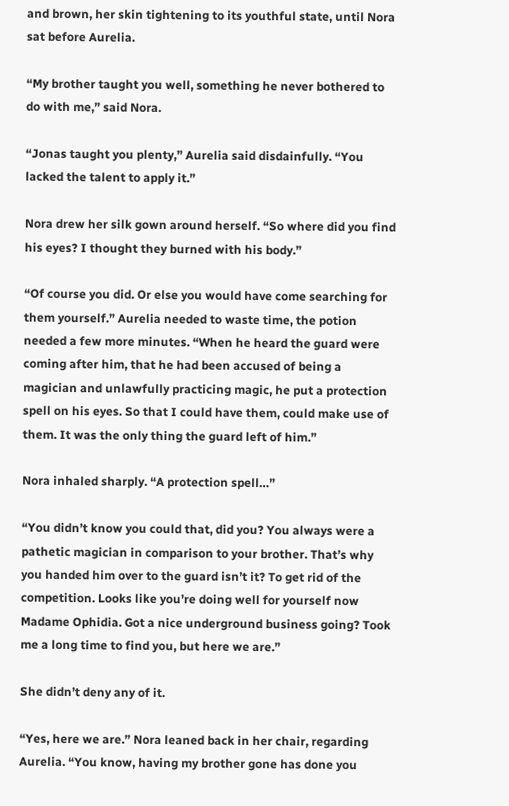and brown, her skin tightening to its youthful state, until Nora sat before Aurelia.

“My brother taught you well, something he never bothered to do with me,” said Nora.

“Jonas taught you plenty,” Aurelia said disdainfully. “You lacked the talent to apply it.”

Nora drew her silk gown around herself. “So where did you find his eyes? I thought they burned with his body.”

“Of course you did. Or else you would have come searching for them yourself.” Aurelia needed to waste time, the potion needed a few more minutes. “When he heard the guard were coming after him, that he had been accused of being a magician and unlawfully practicing magic, he put a protection spell on his eyes. So that I could have them, could make use of them. It was the only thing the guard left of him.”

Nora inhaled sharply. “A protection spell…”

“You didn’t know you could that, did you? You always were a pathetic magician in comparison to your brother. That’s why you handed him over to the guard isn’t it? To get rid of the competition. Looks like you’re doing well for yourself now Madame Ophidia. Got a nice underground business going? Took me a long time to find you, but here we are.”

She didn’t deny any of it.

“Yes, here we are.” Nora leaned back in her chair, regarding Aurelia. “You know, having my brother gone has done you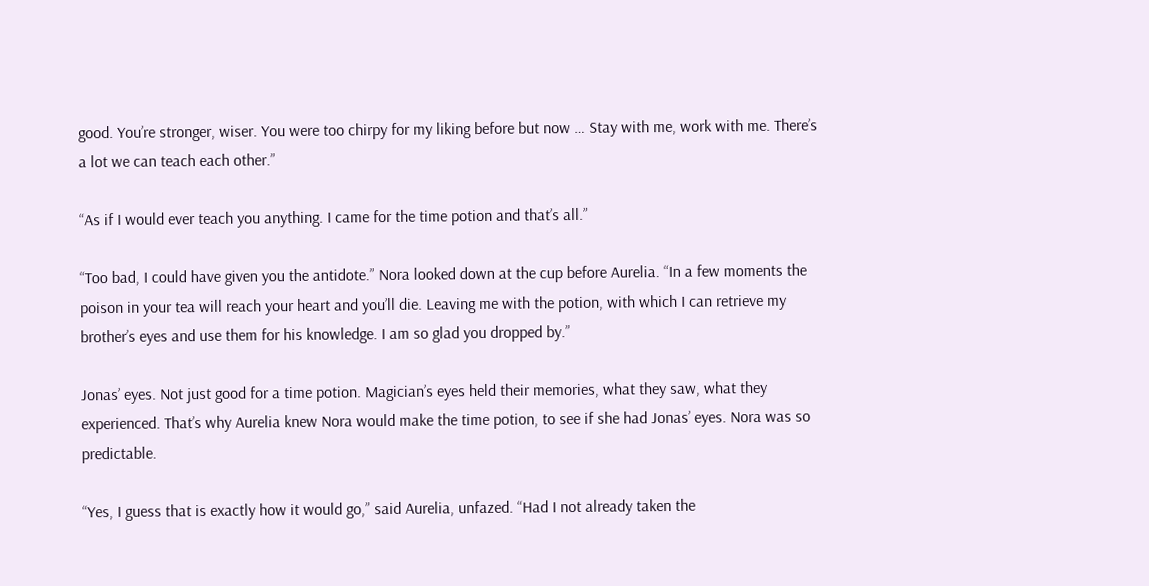good. You’re stronger, wiser. You were too chirpy for my liking before but now … Stay with me, work with me. There’s a lot we can teach each other.”

“As if I would ever teach you anything. I came for the time potion and that’s all.”

“Too bad, I could have given you the antidote.” Nora looked down at the cup before Aurelia. “In a few moments the poison in your tea will reach your heart and you’ll die. Leaving me with the potion, with which I can retrieve my brother’s eyes and use them for his knowledge. I am so glad you dropped by.”

Jonas’ eyes. Not just good for a time potion. Magician’s eyes held their memories, what they saw, what they experienced. That’s why Aurelia knew Nora would make the time potion, to see if she had Jonas’ eyes. Nora was so predictable.

“Yes, I guess that is exactly how it would go,” said Aurelia, unfazed. “Had I not already taken the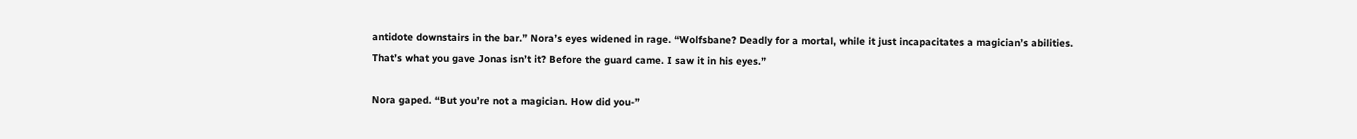antidote downstairs in the bar.” Nora’s eyes widened in rage. “Wolfsbane? Deadly for a mortal, while it just incapacitates a magician’s abilities. That’s what you gave Jonas isn’t it? Before the guard came. I saw it in his eyes.”

Nora gaped. “But you’re not a magician. How did you-”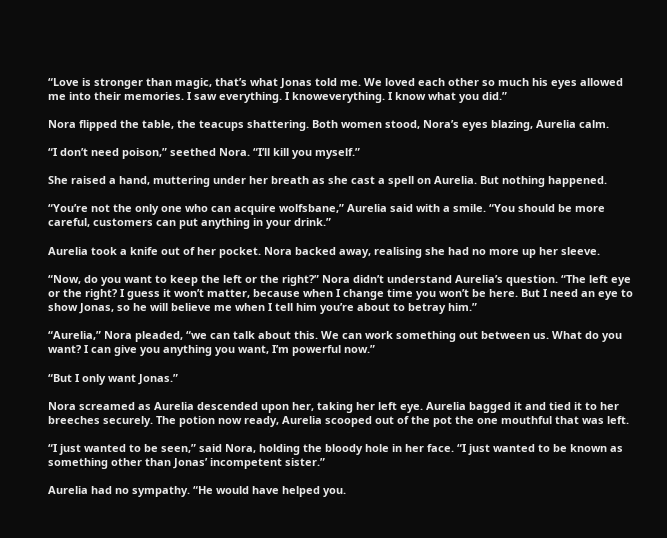“Love is stronger than magic, that’s what Jonas told me. We loved each other so much his eyes allowed me into their memories. I saw everything. I knoweverything. I know what you did.”

Nora flipped the table, the teacups shattering. Both women stood, Nora’s eyes blazing, Aurelia calm.

“I don’t need poison,” seethed Nora. “I’ll kill you myself.”

She raised a hand, muttering under her breath as she cast a spell on Aurelia. But nothing happened.

“You’re not the only one who can acquire wolfsbane,” Aurelia said with a smile. “You should be more careful, customers can put anything in your drink.”

Aurelia took a knife out of her pocket. Nora backed away, realising she had no more up her sleeve.

“Now, do you want to keep the left or the right?” Nora didn’t understand Aurelia’s question. “The left eye or the right? I guess it won’t matter, because when I change time you won’t be here. But I need an eye to show Jonas, so he will believe me when I tell him you’re about to betray him.”

“Aurelia,” Nora pleaded, “we can talk about this. We can work something out between us. What do you want? I can give you anything you want, I’m powerful now.”

“But I only want Jonas.”

Nora screamed as Aurelia descended upon her, taking her left eye. Aurelia bagged it and tied it to her breeches securely. The potion now ready, Aurelia scooped out of the pot the one mouthful that was left.

“I just wanted to be seen,” said Nora, holding the bloody hole in her face. “I just wanted to be known as something other than Jonas’ incompetent sister.”

Aurelia had no sympathy. “He would have helped you.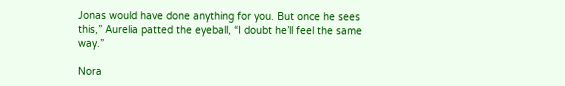Jonas would have done anything for you. But once he sees this,” Aurelia patted the eyeball, “I doubt he’ll feel the same way.”

Nora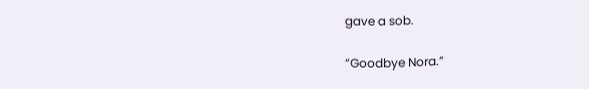gave a sob.

“Goodbye Nora.”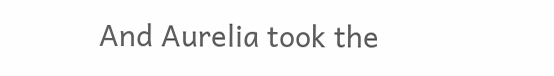And Aurelia took the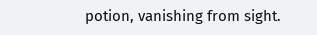potion, vanishing from sight.